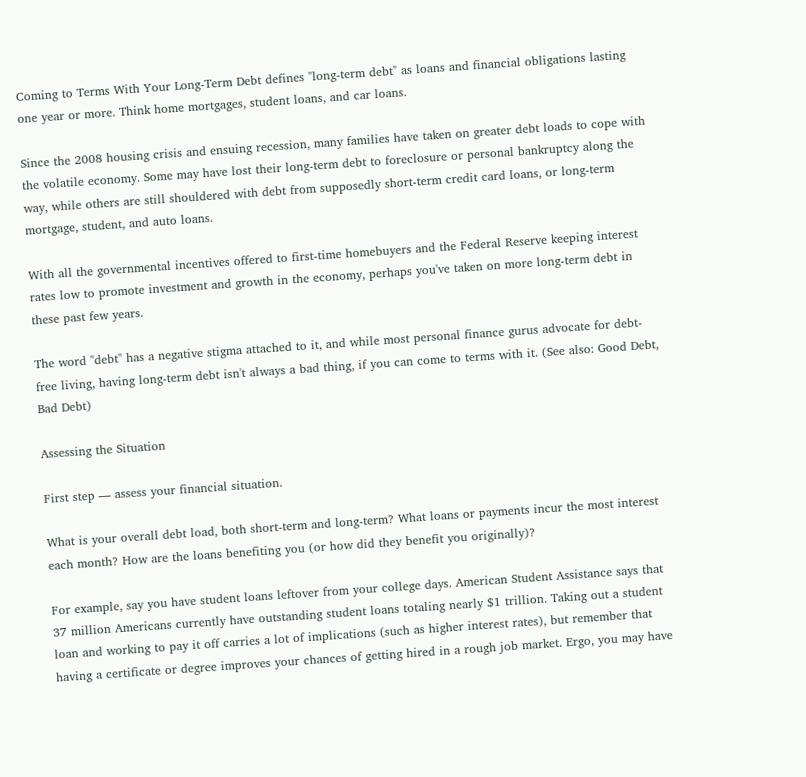Coming to Terms With Your Long-Term Debt defines "long-term debt" as loans and financial obligations lasting one year or more. Think home mortgages, student loans, and car loans.

Since the 2008 housing crisis and ensuing recession, many families have taken on greater debt loads to cope with the volatile economy. Some may have lost their long-term debt to foreclosure or personal bankruptcy along the way, while others are still shouldered with debt from supposedly short-term credit card loans, or long-term mortgage, student, and auto loans.

With all the governmental incentives offered to first-time homebuyers and the Federal Reserve keeping interest rates low to promote investment and growth in the economy, perhaps you've taken on more long-term debt in these past few years.

The word "debt" has a negative stigma attached to it, and while most personal finance gurus advocate for debt-free living, having long-term debt isn't always a bad thing, if you can come to terms with it. (See also: Good Debt, Bad Debt)

Assessing the Situation

First step — assess your financial situation.

What is your overall debt load, both short-term and long-term? What loans or payments incur the most interest each month? How are the loans benefiting you (or how did they benefit you originally)?

For example, say you have student loans leftover from your college days. American Student Assistance says that 37 million Americans currently have outstanding student loans totaling nearly $1 trillion. Taking out a student loan and working to pay it off carries a lot of implications (such as higher interest rates), but remember that having a certificate or degree improves your chances of getting hired in a rough job market. Ergo, you may have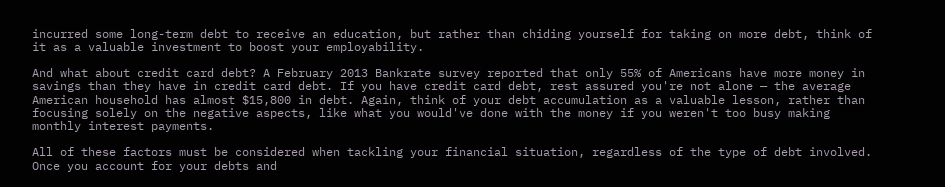incurred some long-term debt to receive an education, but rather than chiding yourself for taking on more debt, think of it as a valuable investment to boost your employability.

And what about credit card debt? A February 2013 Bankrate survey reported that only 55% of Americans have more money in savings than they have in credit card debt. If you have credit card debt, rest assured you're not alone — the average American household has almost $15,800 in debt. Again, think of your debt accumulation as a valuable lesson, rather than focusing solely on the negative aspects, like what you would've done with the money if you weren't too busy making monthly interest payments.

All of these factors must be considered when tackling your financial situation, regardless of the type of debt involved. Once you account for your debts and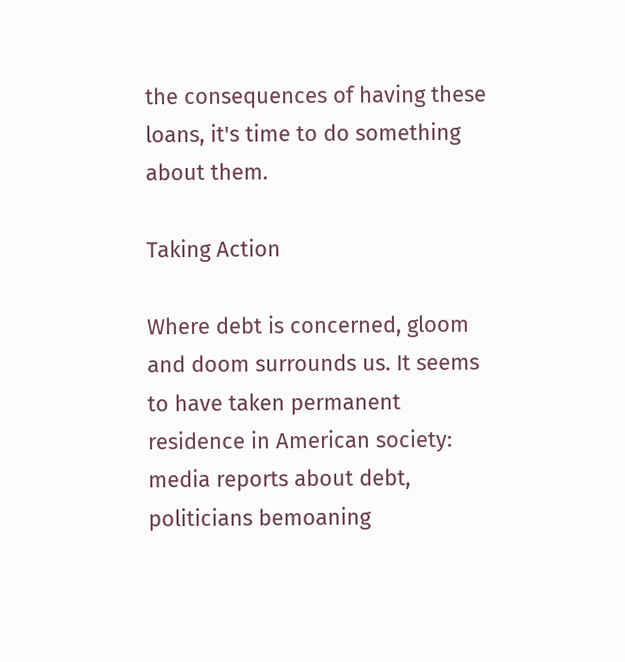the consequences of having these loans, it's time to do something about them.

Taking Action

Where debt is concerned, gloom and doom surrounds us. It seems to have taken permanent residence in American society: media reports about debt, politicians bemoaning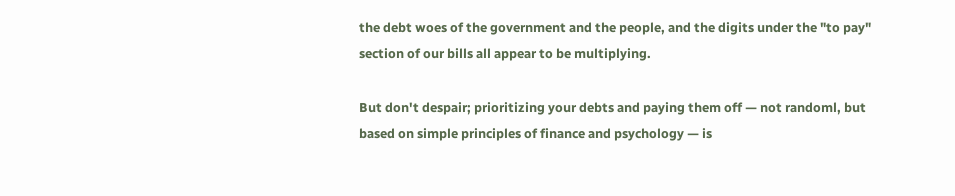the debt woes of the government and the people, and the digits under the "to pay" section of our bills all appear to be multiplying.

But don't despair; prioritizing your debts and paying them off — not randoml, but based on simple principles of finance and psychology — is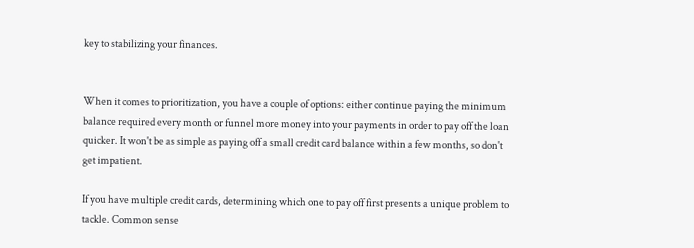key to stabilizing your finances.


When it comes to prioritization, you have a couple of options: either continue paying the minimum balance required every month or funnel more money into your payments in order to pay off the loan quicker. It won't be as simple as paying off a small credit card balance within a few months, so don't get impatient.

If you have multiple credit cards, determining which one to pay off first presents a unique problem to tackle. Common sense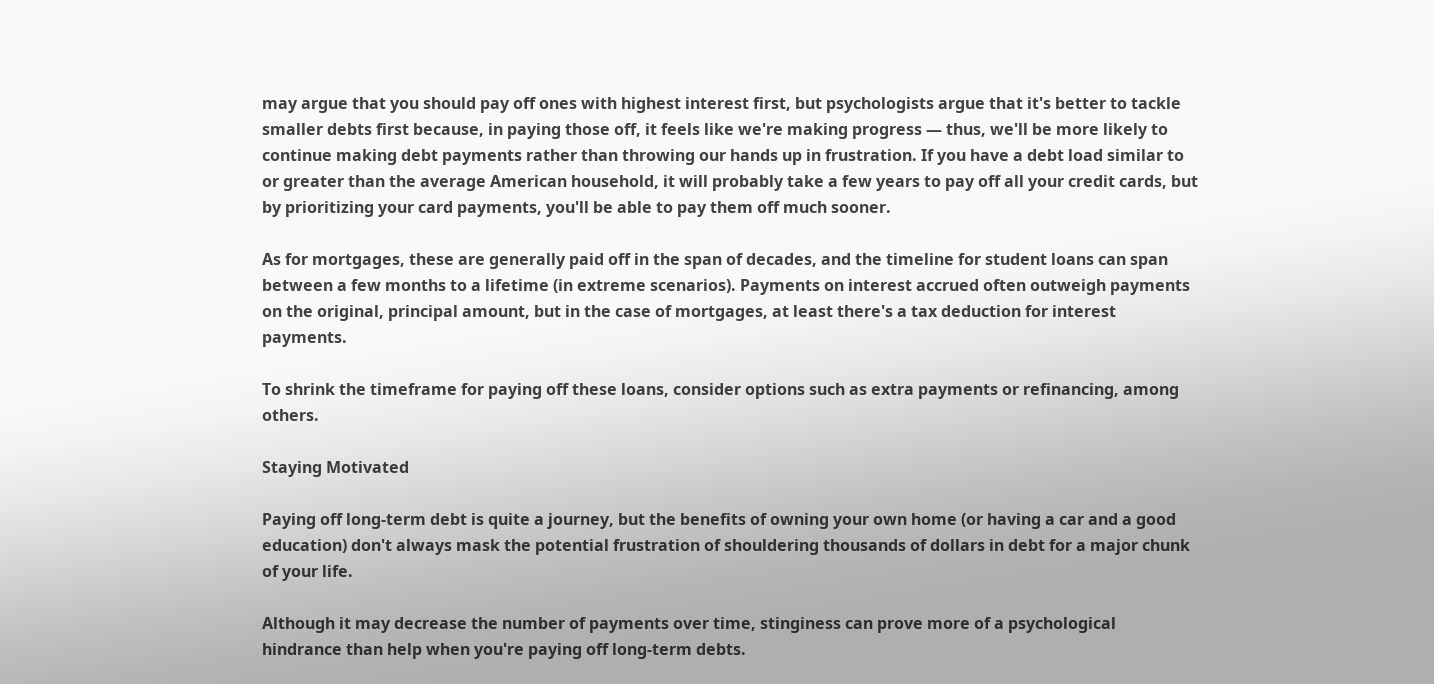may argue that you should pay off ones with highest interest first, but psychologists argue that it's better to tackle smaller debts first because, in paying those off, it feels like we're making progress — thus, we'll be more likely to continue making debt payments rather than throwing our hands up in frustration. If you have a debt load similar to or greater than the average American household, it will probably take a few years to pay off all your credit cards, but by prioritizing your card payments, you'll be able to pay them off much sooner.

As for mortgages, these are generally paid off in the span of decades, and the timeline for student loans can span between a few months to a lifetime (in extreme scenarios). Payments on interest accrued often outweigh payments on the original, principal amount, but in the case of mortgages, at least there's a tax deduction for interest payments.

To shrink the timeframe for paying off these loans, consider options such as extra payments or refinancing, among others.

Staying Motivated

Paying off long-term debt is quite a journey, but the benefits of owning your own home (or having a car and a good education) don't always mask the potential frustration of shouldering thousands of dollars in debt for a major chunk of your life.

Although it may decrease the number of payments over time, stinginess can prove more of a psychological hindrance than help when you're paying off long-term debts.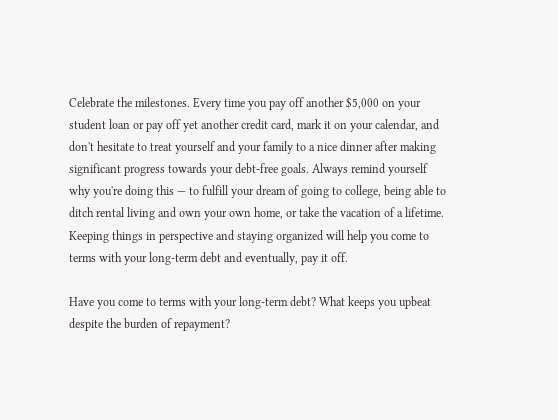Celebrate the milestones. Every time you pay off another $5,000 on your student loan or pay off yet another credit card, mark it on your calendar, and don't hesitate to treat yourself and your family to a nice dinner after making significant progress towards your debt-free goals. Always remind yourself why you're doing this — to fulfill your dream of going to college, being able to ditch rental living and own your own home, or take the vacation of a lifetime. Keeping things in perspective and staying organized will help you come to terms with your long-term debt and eventually, pay it off.

Have you come to terms with your long-term debt? What keeps you upbeat despite the burden of repayment?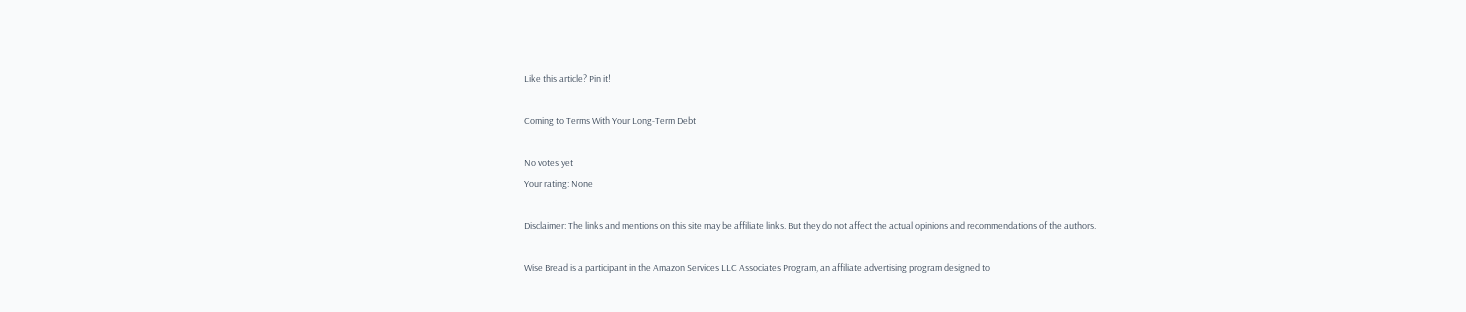Like this article? Pin it!

Coming to Terms With Your Long-Term Debt

No votes yet
Your rating: None

Disclaimer: The links and mentions on this site may be affiliate links. But they do not affect the actual opinions and recommendations of the authors.

Wise Bread is a participant in the Amazon Services LLC Associates Program, an affiliate advertising program designed to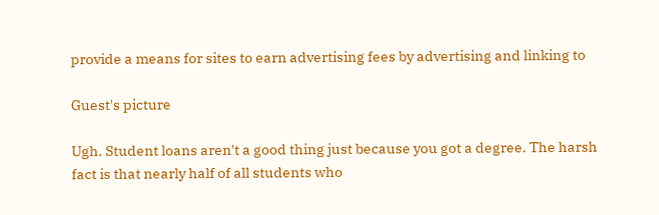provide a means for sites to earn advertising fees by advertising and linking to

Guest's picture

Ugh. Student loans aren't a good thing just because you got a degree. The harsh fact is that nearly half of all students who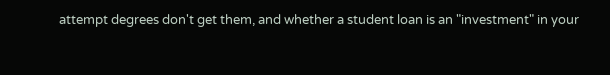attempt degrees don't get them, and whether a student loan is an "investment" in your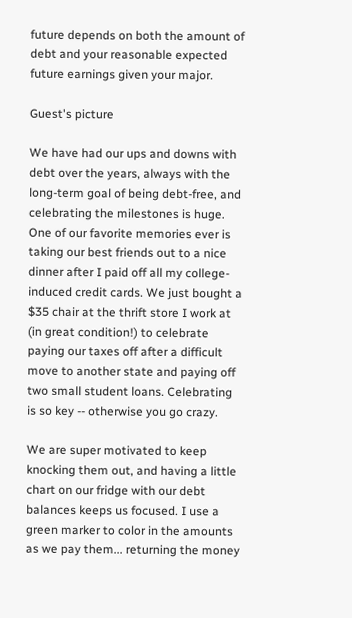future depends on both the amount of debt and your reasonable expected future earnings given your major.

Guest's picture

We have had our ups and downs with debt over the years, always with the long-term goal of being debt-free, and celebrating the milestones is huge. One of our favorite memories ever is taking our best friends out to a nice dinner after I paid off all my college-induced credit cards. We just bought a $35 chair at the thrift store I work at (in great condition!) to celebrate paying our taxes off after a difficult move to another state and paying off two small student loans. Celebrating is so key -- otherwise you go crazy.

We are super motivated to keep knocking them out, and having a little chart on our fridge with our debt balances keeps us focused. I use a green marker to color in the amounts as we pay them... returning the money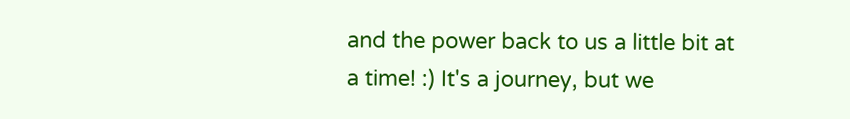and the power back to us a little bit at a time! :) It's a journey, but we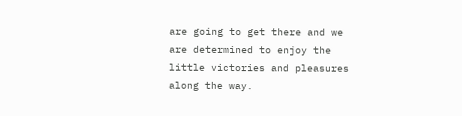are going to get there and we are determined to enjoy the little victories and pleasures along the way.